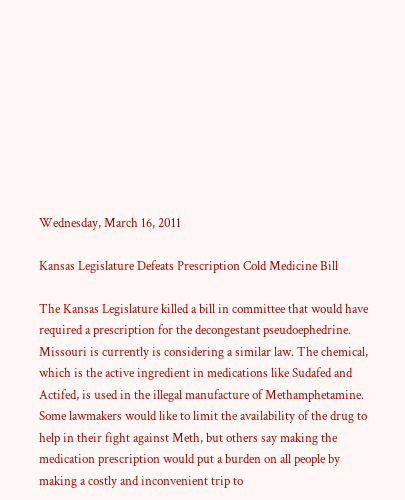Wednesday, March 16, 2011

Kansas Legislature Defeats Prescription Cold Medicine Bill

The Kansas Legislature killed a bill in committee that would have required a prescription for the decongestant pseudoephedrine. Missouri is currently is considering a similar law. The chemical, which is the active ingredient in medications like Sudafed and Actifed, is used in the illegal manufacture of Methamphetamine. Some lawmakers would like to limit the availability of the drug to help in their fight against Meth, but others say making the medication prescription would put a burden on all people by making a costly and inconvenient trip to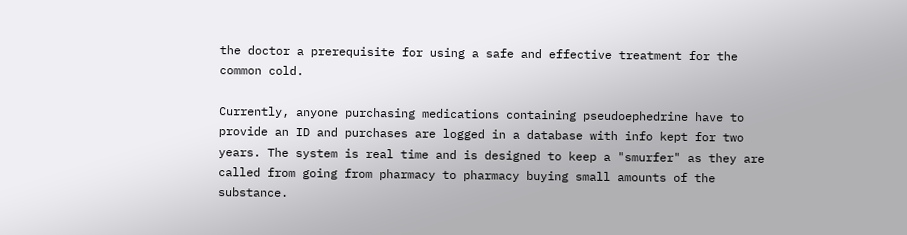the doctor a prerequisite for using a safe and effective treatment for the common cold.

Currently, anyone purchasing medications containing pseudoephedrine have to provide an ID and purchases are logged in a database with info kept for two years. The system is real time and is designed to keep a "smurfer" as they are called from going from pharmacy to pharmacy buying small amounts of the substance.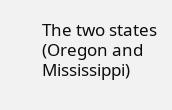The two states (Oregon and Mississippi)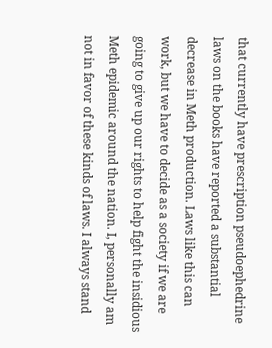that currently have prescription pseudoephedrine laws on the books have reported a substantial decrease in Meth production. Laws like this can work, but we have to decide as a society if we are going to give up our rights to help fight the insidious Meth epidemic around the nation. I, personally am not in favor of these kinds of laws. I always stand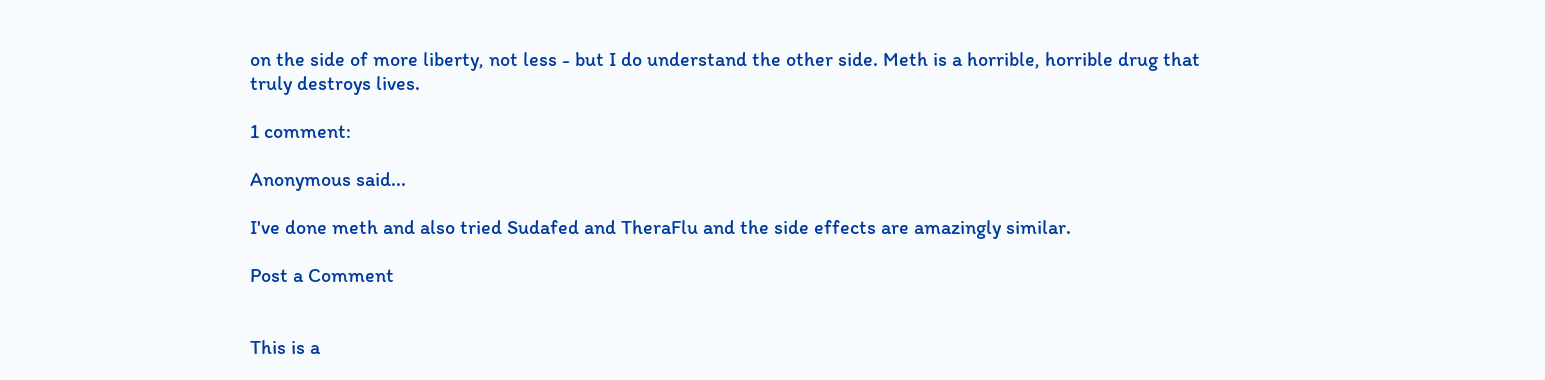on the side of more liberty, not less - but I do understand the other side. Meth is a horrible, horrible drug that truly destroys lives.

1 comment:

Anonymous said...

I've done meth and also tried Sudafed and TheraFlu and the side effects are amazingly similar.

Post a Comment


This is a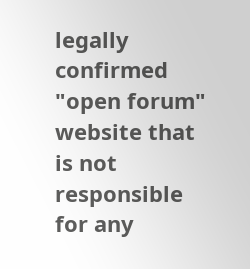legally confirmed "open forum" website that is not responsible for any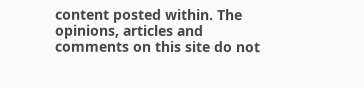content posted within. The opinions, articles and comments on this site do not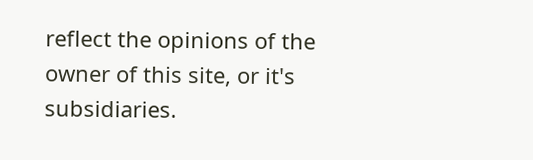reflect the opinions of the owner of this site, or it's subsidiaries.